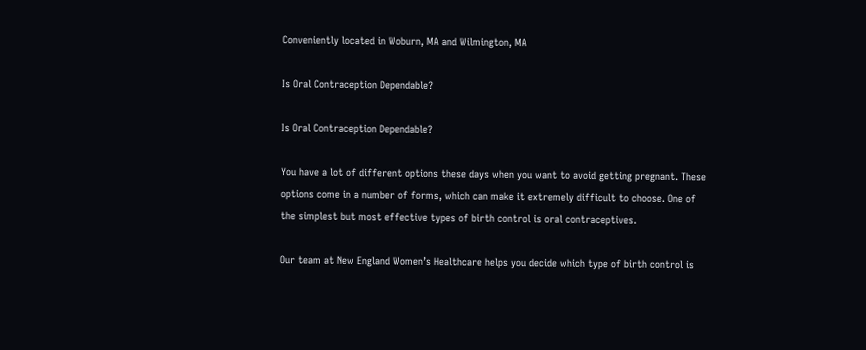Conveniently located in Woburn, MA and Wilmington, MA

Is Oral Contraception Dependable?

Is Oral Contraception Dependable?

You have a lot of different options these days when you want to avoid getting pregnant. These options come in a number of forms, which can make it extremely difficult to choose. One of the simplest but most effective types of birth control is oral contraceptives.

Our team at New England Women’s Healthcare helps you decide which type of birth control is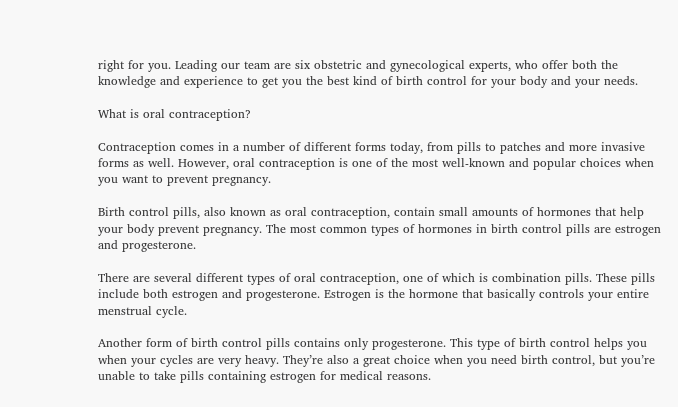right for you. Leading our team are six obstetric and gynecological experts, who offer both the knowledge and experience to get you the best kind of birth control for your body and your needs.

What is oral contraception?

Contraception comes in a number of different forms today, from pills to patches and more invasive forms as well. However, oral contraception is one of the most well-known and popular choices when you want to prevent pregnancy.

Birth control pills, also known as oral contraception, contain small amounts of hormones that help your body prevent pregnancy. The most common types of hormones in birth control pills are estrogen and progesterone.

There are several different types of oral contraception, one of which is combination pills. These pills include both estrogen and progesterone. Estrogen is the hormone that basically controls your entire menstrual cycle.

Another form of birth control pills contains only progesterone. This type of birth control helps you when your cycles are very heavy. They’re also a great choice when you need birth control, but you’re unable to take pills containing estrogen for medical reasons.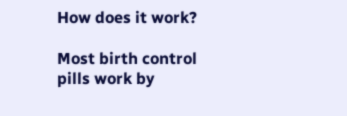How does it work?

Most birth control pills work by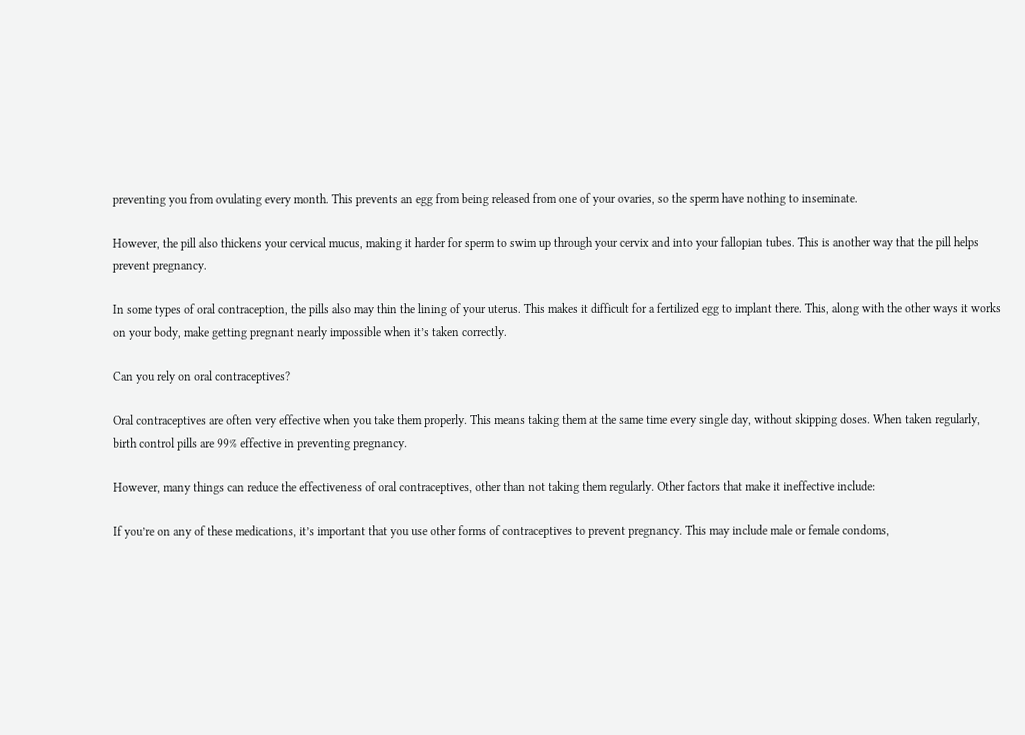preventing you from ovulating every month. This prevents an egg from being released from one of your ovaries, so the sperm have nothing to inseminate.

However, the pill also thickens your cervical mucus, making it harder for sperm to swim up through your cervix and into your fallopian tubes. This is another way that the pill helps prevent pregnancy.

In some types of oral contraception, the pills also may thin the lining of your uterus. This makes it difficult for a fertilized egg to implant there. This, along with the other ways it works on your body, make getting pregnant nearly impossible when it’s taken correctly.

Can you rely on oral contraceptives?

Oral contraceptives are often very effective when you take them properly. This means taking them at the same time every single day, without skipping doses. When taken regularly, birth control pills are 99% effective in preventing pregnancy.

However, many things can reduce the effectiveness of oral contraceptives, other than not taking them regularly. Other factors that make it ineffective include:

If you’re on any of these medications, it’s important that you use other forms of contraceptives to prevent pregnancy. This may include male or female condoms,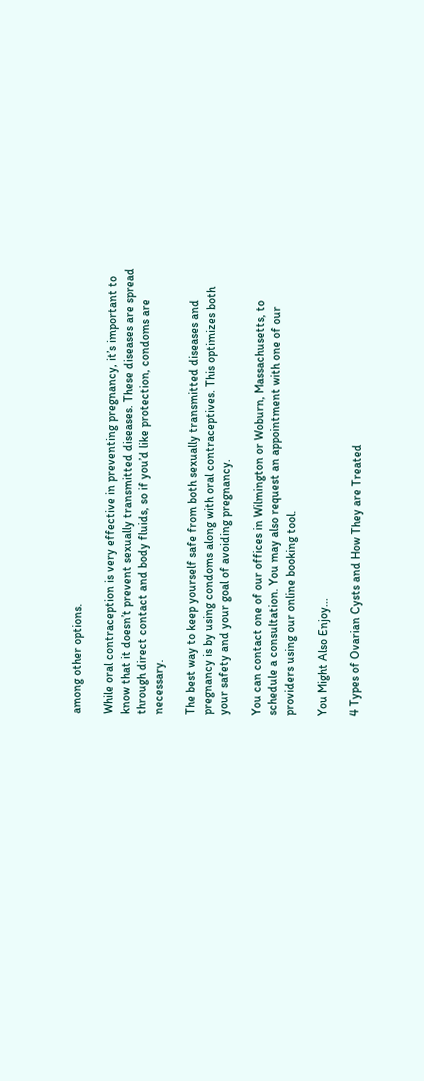among other options.

While oral contraception is very effective in preventing pregnancy, it’s important to know that it doesn’t prevent sexually transmitted diseases. These diseases are spread through direct contact and body fluids, so if you’d like protection, condoms are necessary.

The best way to keep yourself safe from both sexually transmitted diseases and pregnancy is by using condoms along with oral contraceptives. This optimizes both your safety and your goal of avoiding pregnancy.

You can contact one of our offices in Wilmington or Woburn, Massachusetts, to schedule a consultation. You may also request an appointment with one of our providers using our online booking tool.

You Might Also Enjoy...

4 Types of Ovarian Cysts and How They are Treated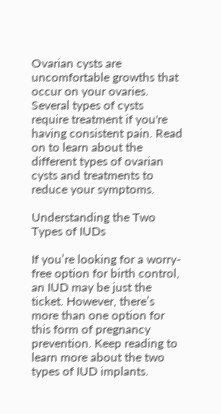Ovarian cysts are uncomfortable growths that occur on your ovaries. Several types of cysts require treatment if you're having consistent pain. Read on to learn about the different types of ovarian cysts and treatments to reduce your symptoms.

Understanding the Two Types of IUDs

If you’re looking for a worry-free option for birth control, an IUD may be just the ticket. However, there’s more than one option for this form of pregnancy prevention. Keep reading to learn more about the two types of IUD implants.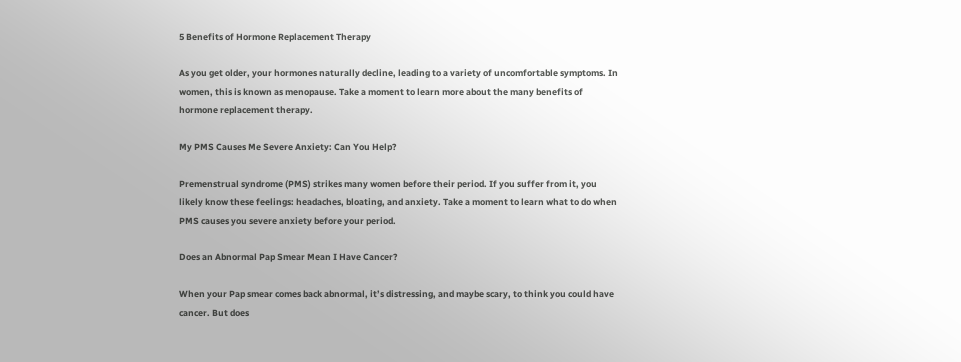5 Benefits of Hormone Replacement Therapy

As you get older, your hormones naturally decline, leading to a variety of uncomfortable symptoms. In women, this is known as menopause. Take a moment to learn more about the many benefits of hormone replacement therapy.

My PMS Causes Me Severe Anxiety: Can You Help?

Premenstrual syndrome (PMS) strikes many women before their period. If you suffer from it, you likely know these feelings: headaches, bloating, and anxiety. Take a moment to learn what to do when PMS causes you severe anxiety before your period.

Does an Abnormal Pap Smear Mean I Have Cancer?

When your Pap smear comes back abnormal, it’s distressing, and maybe scary, to think you could have cancer. But does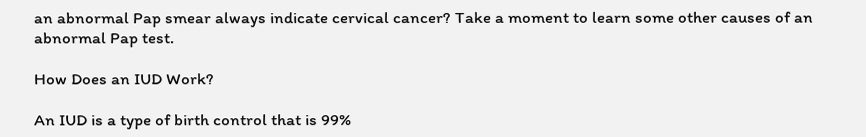an abnormal Pap smear always indicate cervical cancer? Take a moment to learn some other causes of an abnormal Pap test.

How Does an IUD Work?

An IUD is a type of birth control that is 99%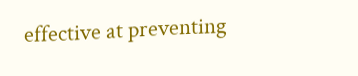effective at preventing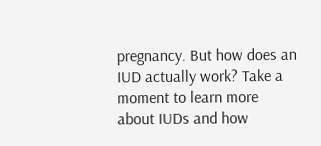pregnancy. But how does an IUD actually work? Take a moment to learn more about IUDs and how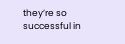they’re so successful in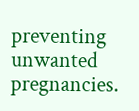preventing unwanted pregnancies.